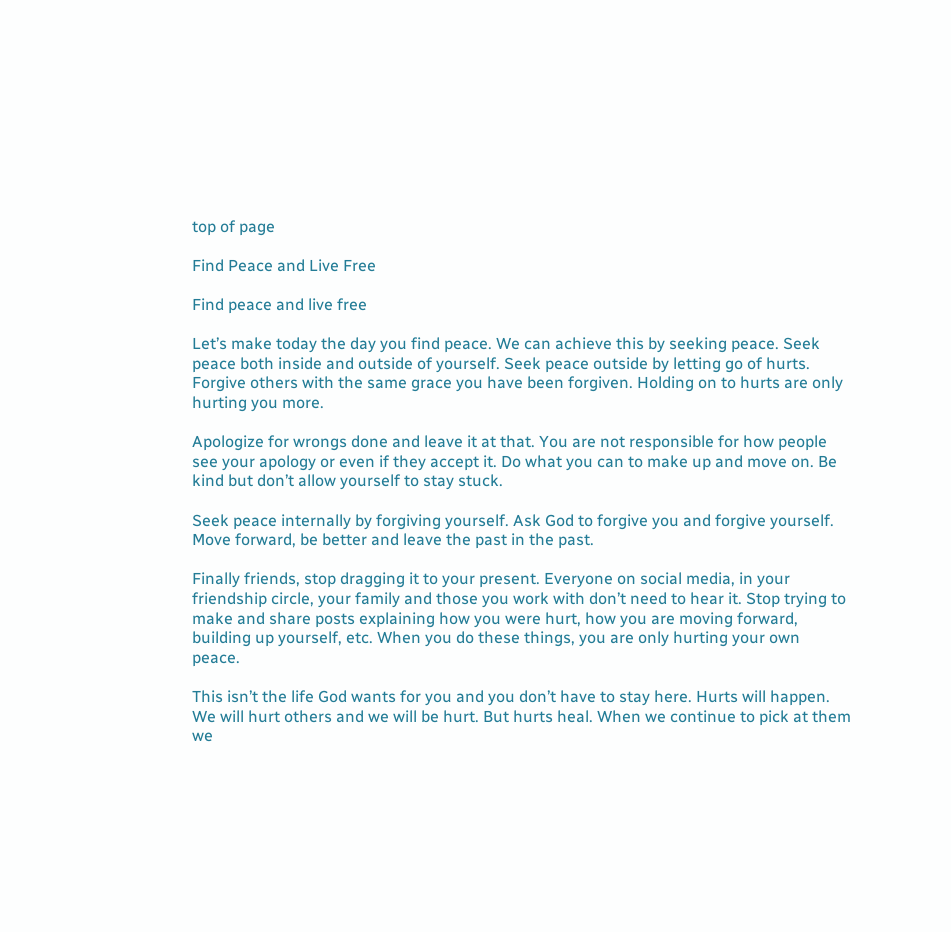top of page

Find Peace and Live Free

Find peace and live free

Let’s make today the day you find peace. We can achieve this by seeking peace. Seek peace both inside and outside of yourself. Seek peace outside by letting go of hurts. Forgive others with the same grace you have been forgiven. Holding on to hurts are only hurting you more.

Apologize for wrongs done and leave it at that. You are not responsible for how people see your apology or even if they accept it. Do what you can to make up and move on. Be kind but don’t allow yourself to stay stuck.

Seek peace internally by forgiving yourself. Ask God to forgive you and forgive yourself. Move forward, be better and leave the past in the past.

Finally friends, stop dragging it to your present. Everyone on social media, in your friendship circle, your family and those you work with don’t need to hear it. Stop trying to make and share posts explaining how you were hurt, how you are moving forward, building up yourself, etc. When you do these things, you are only hurting your own peace.

This isn’t the life God wants for you and you don’t have to stay here. Hurts will happen. We will hurt others and we will be hurt. But hurts heal. When we continue to pick at them we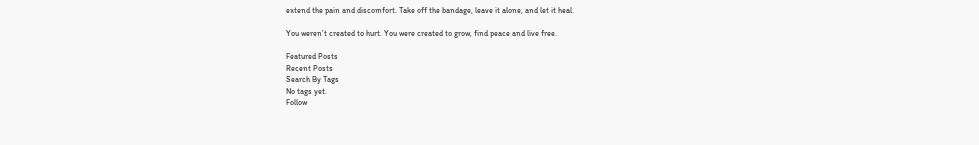extend the pain and discomfort. Take off the bandage, leave it alone, and let it heal.

You weren’t created to hurt. You were created to grow, find peace and live free.

Featured Posts
Recent Posts
Search By Tags
No tags yet.
Follow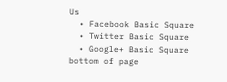Us
  • Facebook Basic Square
  • Twitter Basic Square
  • Google+ Basic Square
bottom of page